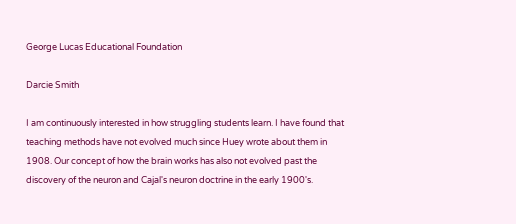George Lucas Educational Foundation

Darcie Smith

I am continuously interested in how struggling students learn. I have found that teaching methods have not evolved much since Huey wrote about them in 1908. Our concept of how the brain works has also not evolved past the discovery of the neuron and Cajal's neuron doctrine in the early 1900's.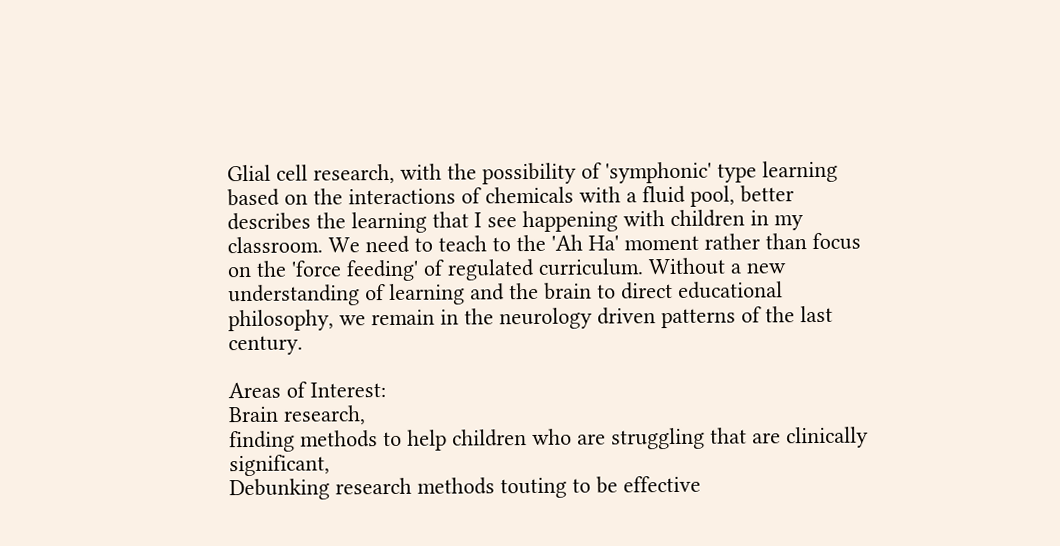Glial cell research, with the possibility of 'symphonic' type learning based on the interactions of chemicals with a fluid pool, better describes the learning that I see happening with children in my classroom. We need to teach to the 'Ah Ha' moment rather than focus on the 'force feeding' of regulated curriculum. Without a new understanding of learning and the brain to direct educational philosophy, we remain in the neurology driven patterns of the last century.

Areas of Interest:
Brain research,
finding methods to help children who are struggling that are clinically significant,
Debunking research methods touting to be effective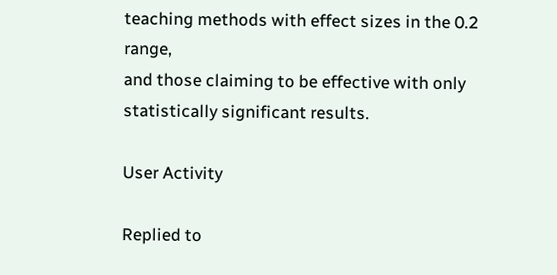teaching methods with effect sizes in the 0.2 range,
and those claiming to be effective with only statistically significant results.

User Activity

Replied to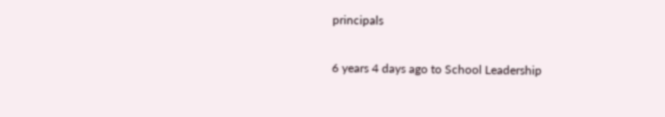principals

6 years 4 days ago to School Leadership